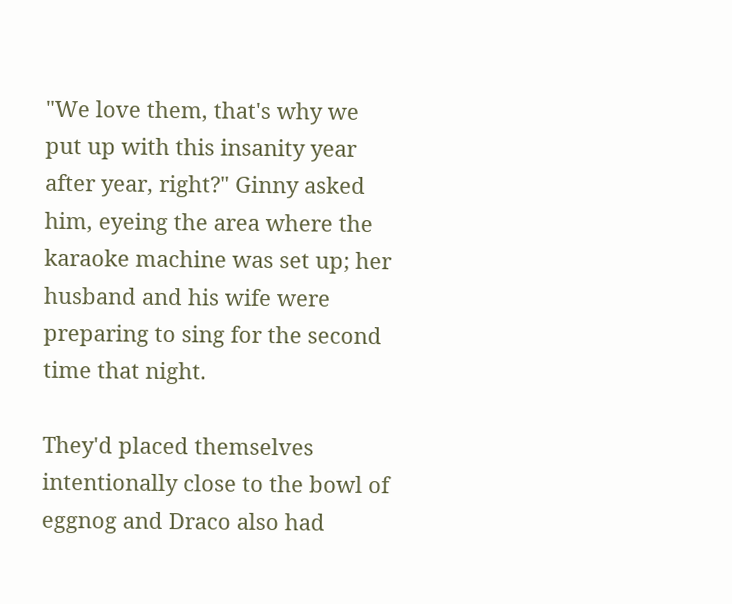"We love them, that's why we put up with this insanity year after year, right?" Ginny asked him, eyeing the area where the karaoke machine was set up; her husband and his wife were preparing to sing for the second time that night.

They'd placed themselves intentionally close to the bowl of eggnog and Draco also had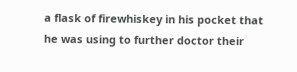a flask of firewhiskey in his pocket that he was using to further doctor their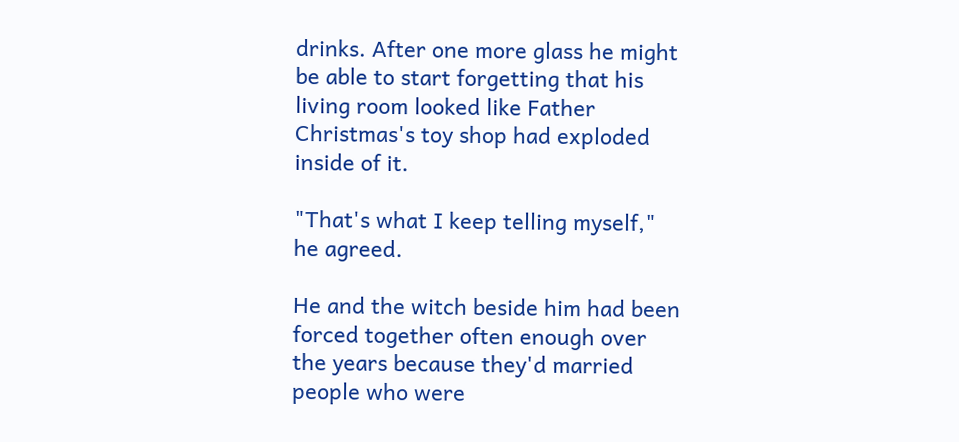drinks. After one more glass he might be able to start forgetting that his living room looked like Father Christmas's toy shop had exploded inside of it.

"That's what I keep telling myself," he agreed.

He and the witch beside him had been forced together often enough over the years because they'd married people who were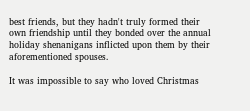best friends, but they hadn't truly formed their own friendship until they bonded over the annual holiday shenanigans inflicted upon them by their aforementioned spouses.

It was impossible to say who loved Christmas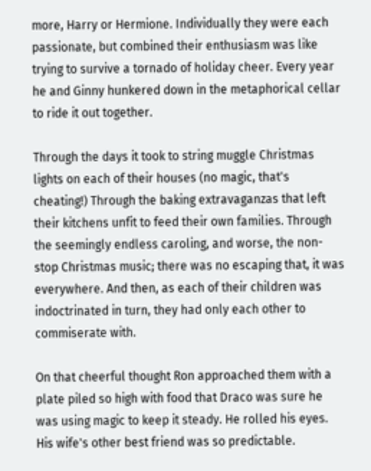more, Harry or Hermione. Individually they were each passionate, but combined their enthusiasm was like trying to survive a tornado of holiday cheer. Every year he and Ginny hunkered down in the metaphorical cellar to ride it out together.

Through the days it took to string muggle Christmas lights on each of their houses (no magic, that's cheating!) Through the baking extravaganzas that left their kitchens unfit to feed their own families. Through the seemingly endless caroling, and worse, the non-stop Christmas music; there was no escaping that, it was everywhere. And then, as each of their children was indoctrinated in turn, they had only each other to commiserate with.

On that cheerful thought Ron approached them with a plate piled so high with food that Draco was sure he was using magic to keep it steady. He rolled his eyes. His wife's other best friend was so predictable.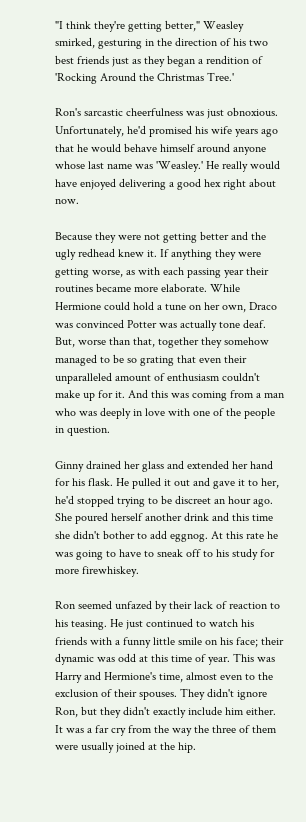"I think they're getting better," Weasley smirked, gesturing in the direction of his two best friends just as they began a rendition of 'Rocking Around the Christmas Tree.'

Ron's sarcastic cheerfulness was just obnoxious. Unfortunately, he'd promised his wife years ago that he would behave himself around anyone whose last name was 'Weasley.' He really would have enjoyed delivering a good hex right about now.

Because they were not getting better and the ugly redhead knew it. If anything they were getting worse, as with each passing year their routines became more elaborate. While Hermione could hold a tune on her own, Draco was convinced Potter was actually tone deaf. But, worse than that, together they somehow managed to be so grating that even their unparalleled amount of enthusiasm couldn't make up for it. And this was coming from a man who was deeply in love with one of the people in question.

Ginny drained her glass and extended her hand for his flask. He pulled it out and gave it to her, he'd stopped trying to be discreet an hour ago. She poured herself another drink and this time she didn't bother to add eggnog. At this rate he was going to have to sneak off to his study for more firewhiskey.

Ron seemed unfazed by their lack of reaction to his teasing. He just continued to watch his friends with a funny little smile on his face; their dynamic was odd at this time of year. This was Harry and Hermione's time, almost even to the exclusion of their spouses. They didn't ignore Ron, but they didn't exactly include him either. It was a far cry from the way the three of them were usually joined at the hip.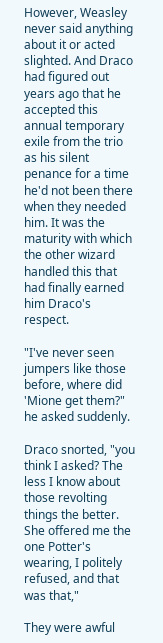However, Weasley never said anything about it or acted slighted. And Draco had figured out years ago that he accepted this annual temporary exile from the trio as his silent penance for a time he'd not been there when they needed him. It was the maturity with which the other wizard handled this that had finally earned him Draco's respect.

"I've never seen jumpers like those before, where did 'Mione get them?" he asked suddenly.

Draco snorted, "you think I asked? The less I know about those revolting things the better. She offered me the one Potter's wearing, I politely refused, and that was that,"

They were awful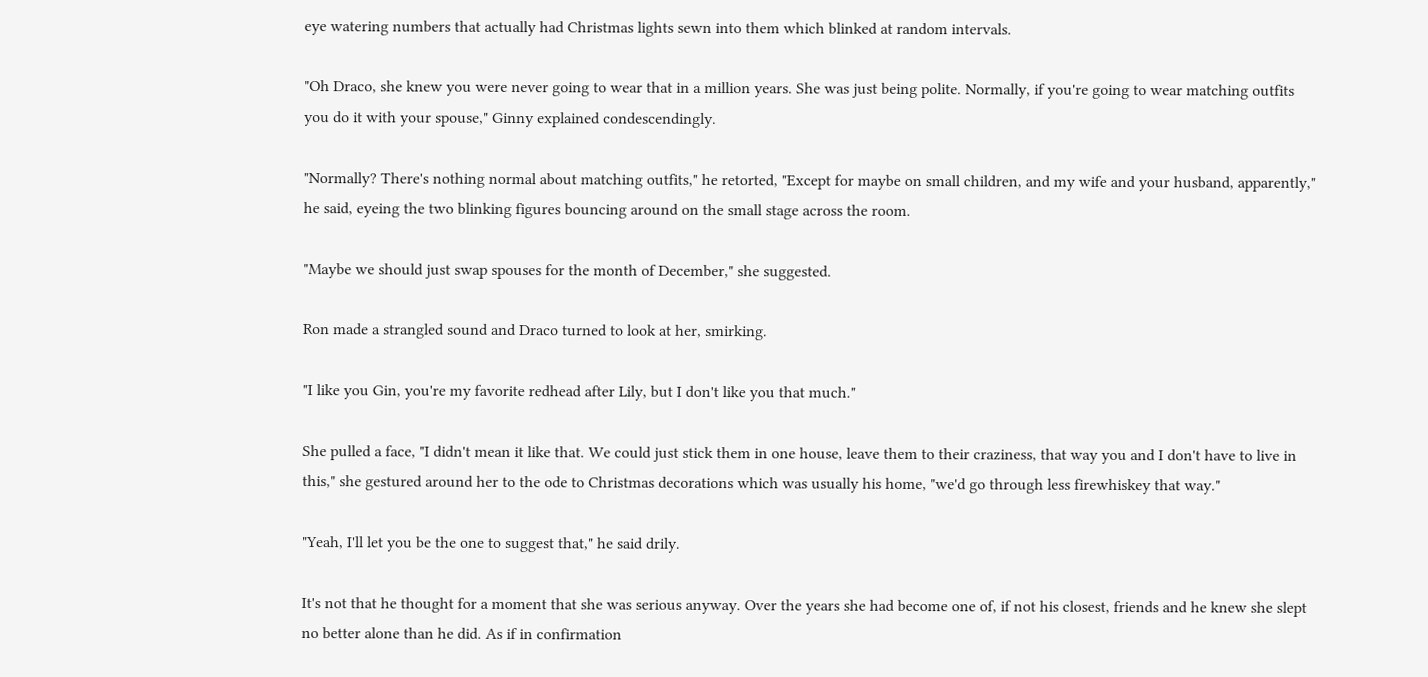eye watering numbers that actually had Christmas lights sewn into them which blinked at random intervals.

"Oh Draco, she knew you were never going to wear that in a million years. She was just being polite. Normally, if you're going to wear matching outfits you do it with your spouse," Ginny explained condescendingly.

"Normally? There's nothing normal about matching outfits," he retorted, "Except for maybe on small children, and my wife and your husband, apparently," he said, eyeing the two blinking figures bouncing around on the small stage across the room.

"Maybe we should just swap spouses for the month of December," she suggested.

Ron made a strangled sound and Draco turned to look at her, smirking.

"I like you Gin, you're my favorite redhead after Lily, but I don't like you that much."

She pulled a face, "I didn't mean it like that. We could just stick them in one house, leave them to their craziness, that way you and I don't have to live in this," she gestured around her to the ode to Christmas decorations which was usually his home, "we'd go through less firewhiskey that way."

"Yeah, I'll let you be the one to suggest that," he said drily.

It's not that he thought for a moment that she was serious anyway. Over the years she had become one of, if not his closest, friends and he knew she slept no better alone than he did. As if in confirmation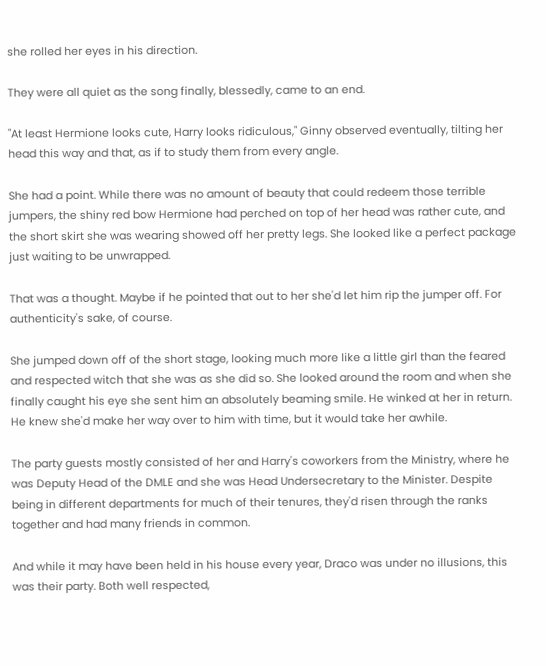she rolled her eyes in his direction.

They were all quiet as the song finally, blessedly, came to an end.

"At least Hermione looks cute, Harry looks ridiculous," Ginny observed eventually, tilting her head this way and that, as if to study them from every angle.

She had a point. While there was no amount of beauty that could redeem those terrible jumpers, the shiny red bow Hermione had perched on top of her head was rather cute, and the short skirt she was wearing showed off her pretty legs. She looked like a perfect package just waiting to be unwrapped.

That was a thought. Maybe if he pointed that out to her she'd let him rip the jumper off. For authenticity's sake, of course.

She jumped down off of the short stage, looking much more like a little girl than the feared and respected witch that she was as she did so. She looked around the room and when she finally caught his eye she sent him an absolutely beaming smile. He winked at her in return. He knew she'd make her way over to him with time, but it would take her awhile.

The party guests mostly consisted of her and Harry's coworkers from the Ministry, where he was Deputy Head of the DMLE and she was Head Undersecretary to the Minister. Despite being in different departments for much of their tenures, they'd risen through the ranks together and had many friends in common.

And while it may have been held in his house every year, Draco was under no illusions, this was their party. Both well respected,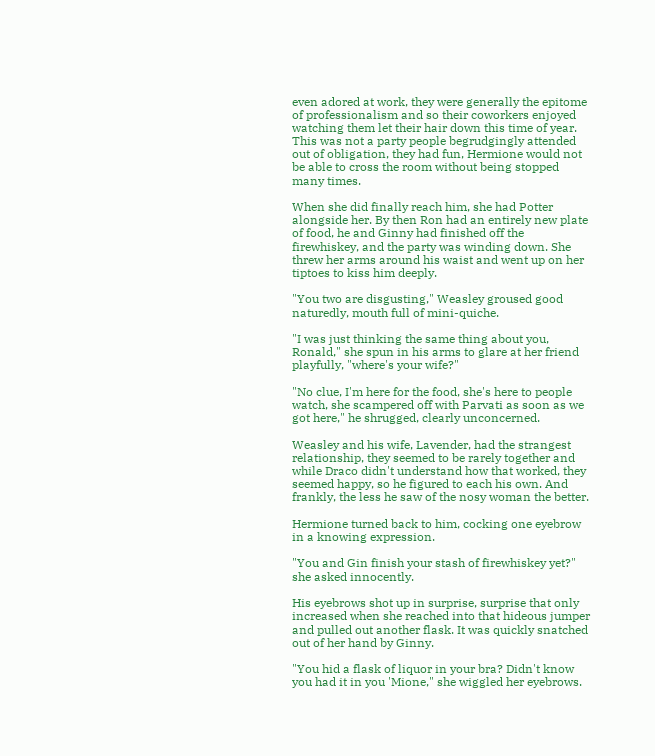even adored at work, they were generally the epitome of professionalism and so their coworkers enjoyed watching them let their hair down this time of year. This was not a party people begrudgingly attended out of obligation, they had fun, Hermione would not be able to cross the room without being stopped many times.

When she did finally reach him, she had Potter alongside her. By then Ron had an entirely new plate of food, he and Ginny had finished off the firewhiskey, and the party was winding down. She threw her arms around his waist and went up on her tiptoes to kiss him deeply.

"You two are disgusting," Weasley groused good naturedly, mouth full of mini-quiche.

"I was just thinking the same thing about you, Ronald," she spun in his arms to glare at her friend playfully, "where's your wife?"

"No clue, I'm here for the food, she's here to people watch, she scampered off with Parvati as soon as we got here," he shrugged, clearly unconcerned.

Weasley and his wife, Lavender, had the strangest relationship, they seemed to be rarely together and while Draco didn't understand how that worked, they seemed happy, so he figured to each his own. And frankly, the less he saw of the nosy woman the better.

Hermione turned back to him, cocking one eyebrow in a knowing expression.

"You and Gin finish your stash of firewhiskey yet?" she asked innocently.

His eyebrows shot up in surprise, surprise that only increased when she reached into that hideous jumper and pulled out another flask. It was quickly snatched out of her hand by Ginny.

"You hid a flask of liquor in your bra? Didn't know you had it in you 'Mione," she wiggled her eyebrows.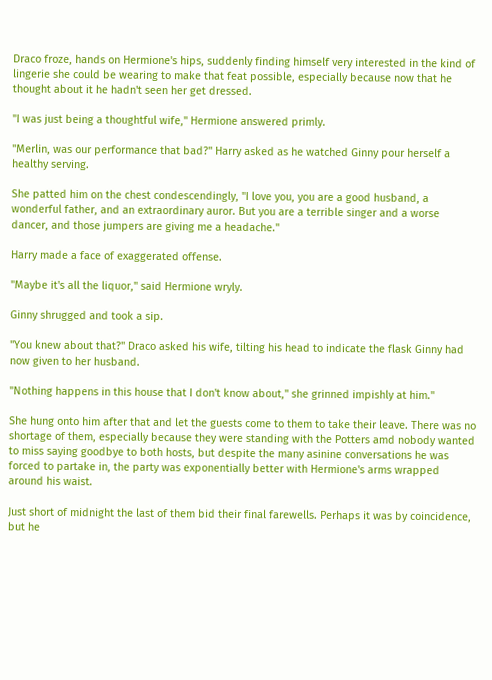Draco froze, hands on Hermione's hips, suddenly finding himself very interested in the kind of lingerie she could be wearing to make that feat possible, especially because now that he thought about it he hadn't seen her get dressed.

"I was just being a thoughtful wife," Hermione answered primly.

"Merlin, was our performance that bad?" Harry asked as he watched Ginny pour herself a healthy serving.

She patted him on the chest condescendingly, "I love you, you are a good husband, a wonderful father, and an extraordinary auror. But you are a terrible singer and a worse dancer, and those jumpers are giving me a headache."

Harry made a face of exaggerated offense.

"Maybe it's all the liquor," said Hermione wryly.

Ginny shrugged and took a sip.

"You knew about that?" Draco asked his wife, tilting his head to indicate the flask Ginny had now given to her husband.

"Nothing happens in this house that I don't know about," she grinned impishly at him."

She hung onto him after that and let the guests come to them to take their leave. There was no shortage of them, especially because they were standing with the Potters amd nobody wanted to miss saying goodbye to both hosts, but despite the many asinine conversations he was forced to partake in, the party was exponentially better with Hermione's arms wrapped around his waist.

Just short of midnight the last of them bid their final farewells. Perhaps it was by coincidence, but he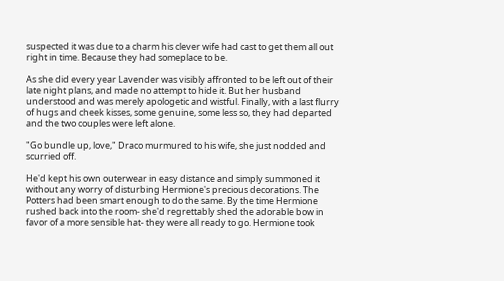suspected it was due to a charm his clever wife had cast to get them all out right in time. Because they had someplace to be.

As she did every year Lavender was visibly affronted to be left out of their late night plans, and made no attempt to hide it. But her husband understood and was merely apologetic and wistful. Finally, with a last flurry of hugs and cheek kisses, some genuine, some less so, they had departed and the two couples were left alone.

"Go bundle up, love," Draco murmured to his wife, she just nodded and scurried off.

He'd kept his own outerwear in easy distance and simply summoned it without any worry of disturbing Hermione's precious decorations. The Potters had been smart enough to do the same. By the time Hermione rushed back into the room- she'd regrettably shed the adorable bow in favor of a more sensible hat- they were all ready to go. Hermione took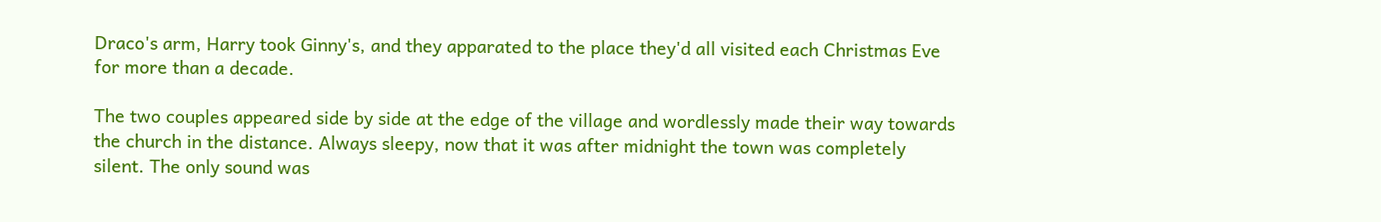Draco's arm, Harry took Ginny's, and they apparated to the place they'd all visited each Christmas Eve for more than a decade.

The two couples appeared side by side at the edge of the village and wordlessly made their way towards the church in the distance. Always sleepy, now that it was after midnight the town was completely silent. The only sound was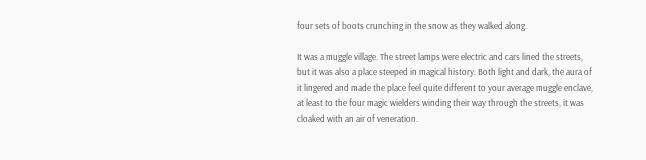four sets of boots crunching in the snow as they walked along.

It was a muggle village. The street lamps were electric and cars lined the streets, but it was also a place steeped in magical history. Both light and dark, the aura of it lingered and made the place feel quite different to your average muggle enclave, at least to the four magic wielders winding their way through the streets, it was cloaked with an air of veneration.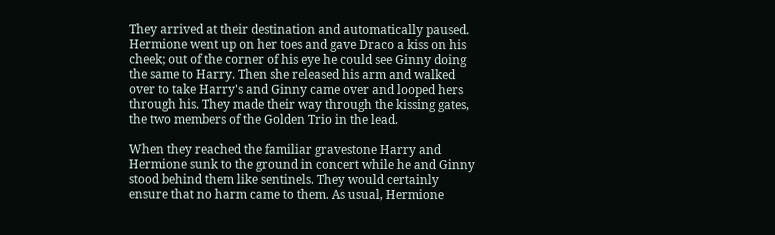They arrived at their destination and automatically paused. Hermione went up on her toes and gave Draco a kiss on his cheek; out of the corner of his eye he could see Ginny doing the same to Harry. Then she released his arm and walked over to take Harry's and Ginny came over and looped hers through his. They made their way through the kissing gates, the two members of the Golden Trio in the lead.

When they reached the familiar gravestone Harry and Hermione sunk to the ground in concert while he and Ginny stood behind them like sentinels. They would certainly ensure that no harm came to them. As usual, Hermione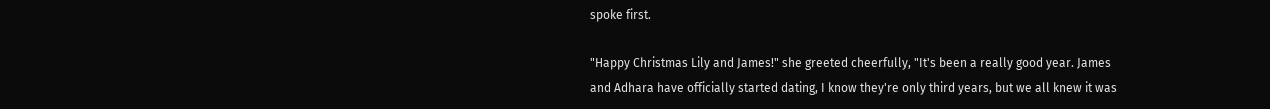spoke first.

"Happy Christmas Lily and James!" she greeted cheerfully, "It's been a really good year. James and Adhara have officially started dating, I know they're only third years, but we all knew it was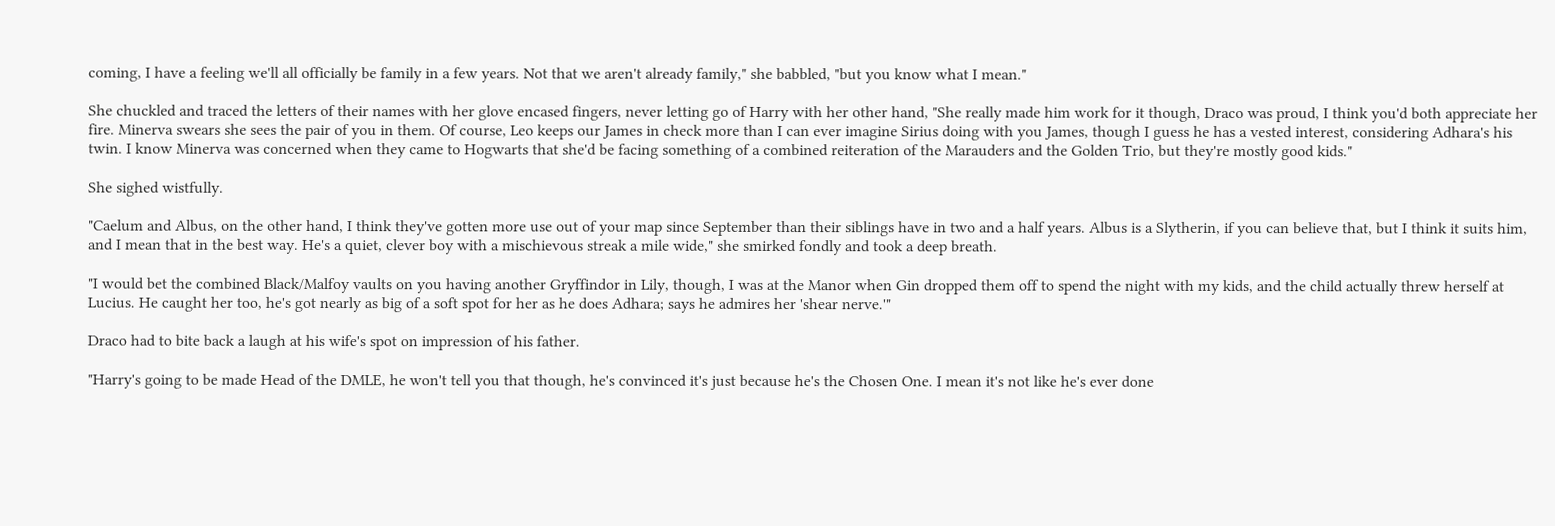coming, I have a feeling we'll all officially be family in a few years. Not that we aren't already family," she babbled, "but you know what I mean."

She chuckled and traced the letters of their names with her glove encased fingers, never letting go of Harry with her other hand, "She really made him work for it though, Draco was proud, I think you'd both appreciate her fire. Minerva swears she sees the pair of you in them. Of course, Leo keeps our James in check more than I can ever imagine Sirius doing with you James, though I guess he has a vested interest, considering Adhara's his twin. I know Minerva was concerned when they came to Hogwarts that she'd be facing something of a combined reiteration of the Marauders and the Golden Trio, but they're mostly good kids."

She sighed wistfully.

"Caelum and Albus, on the other hand, I think they've gotten more use out of your map since September than their siblings have in two and a half years. Albus is a Slytherin, if you can believe that, but I think it suits him, and I mean that in the best way. He's a quiet, clever boy with a mischievous streak a mile wide," she smirked fondly and took a deep breath.

"I would bet the combined Black/Malfoy vaults on you having another Gryffindor in Lily, though, I was at the Manor when Gin dropped them off to spend the night with my kids, and the child actually threw herself at Lucius. He caught her too, he's got nearly as big of a soft spot for her as he does Adhara; says he admires her 'shear nerve.'"

Draco had to bite back a laugh at his wife's spot on impression of his father.

"Harry's going to be made Head of the DMLE, he won't tell you that though, he's convinced it's just because he's the Chosen One. I mean it's not like he's ever done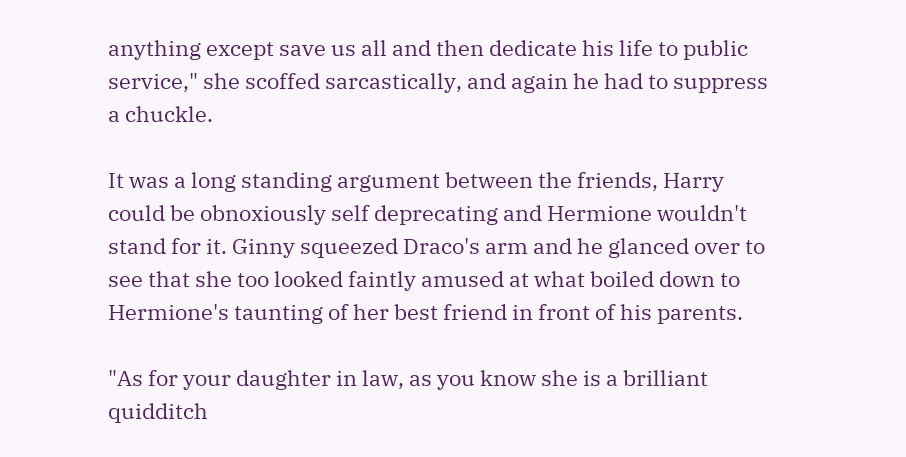anything except save us all and then dedicate his life to public service," she scoffed sarcastically, and again he had to suppress a chuckle.

It was a long standing argument between the friends, Harry could be obnoxiously self deprecating and Hermione wouldn't stand for it. Ginny squeezed Draco's arm and he glanced over to see that she too looked faintly amused at what boiled down to Hermione's taunting of her best friend in front of his parents.

"As for your daughter in law, as you know she is a brilliant quidditch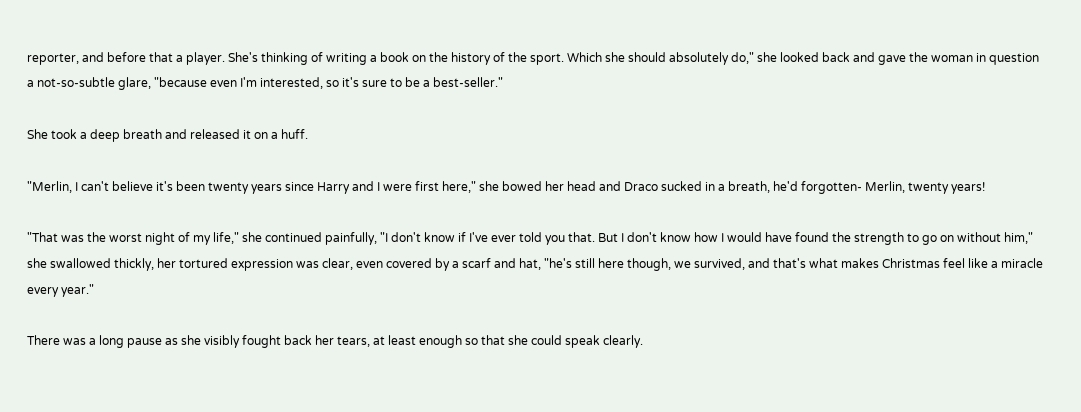reporter, and before that a player. She's thinking of writing a book on the history of the sport. Which she should absolutely do," she looked back and gave the woman in question a not-so-subtle glare, "because even I'm interested, so it's sure to be a best-seller."

She took a deep breath and released it on a huff.

"Merlin, I can't believe it's been twenty years since Harry and I were first here," she bowed her head and Draco sucked in a breath, he'd forgotten- Merlin, twenty years!

"That was the worst night of my life," she continued painfully, "I don't know if I've ever told you that. But I don't know how I would have found the strength to go on without him," she swallowed thickly, her tortured expression was clear, even covered by a scarf and hat, "he's still here though, we survived, and that's what makes Christmas feel like a miracle every year."

There was a long pause as she visibly fought back her tears, at least enough so that she could speak clearly.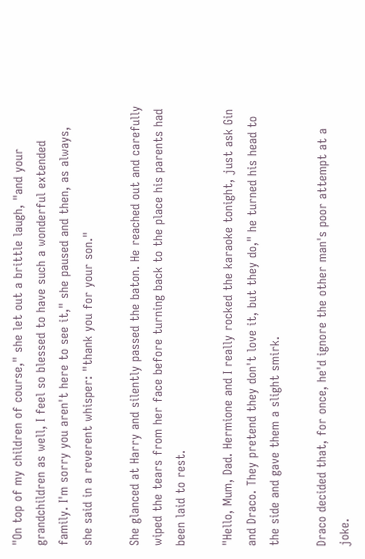"On top of my children of course," she let out a brittle laugh, "and your grandchildren as well, I feel so blessed to have such a wonderful extended family. I'm sorry you aren't here to see it," she paused and then, as always, she said in a reverent whisper: "thank you for your son."

She glanced at Harry and silently passed the baton. He reached out and carefully wiped the tears from her face before turning back to the place his parents had been laid to rest.

"Hello, Mum, Dad. Hermione and I really rocked the karaoke tonight, just ask Gin and Draco. They pretend they don't love it, but they do," he turned his head to the side and gave them a slight smirk.

Draco decided that, for once, he'd ignore the other man's poor attempt at a joke.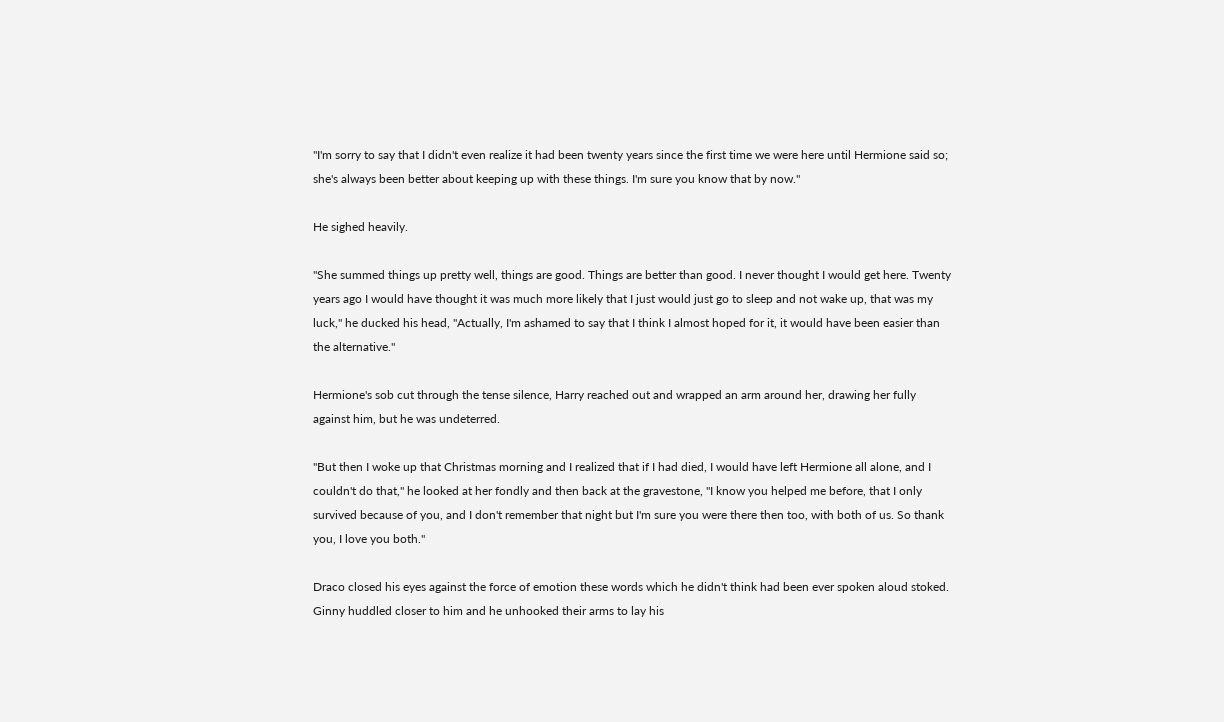"I'm sorry to say that I didn't even realize it had been twenty years since the first time we were here until Hermione said so; she's always been better about keeping up with these things. I'm sure you know that by now."

He sighed heavily.

"She summed things up pretty well, things are good. Things are better than good. I never thought I would get here. Twenty years ago I would have thought it was much more likely that I just would just go to sleep and not wake up, that was my luck," he ducked his head, "Actually, I'm ashamed to say that I think I almost hoped for it, it would have been easier than the alternative."

Hermione's sob cut through the tense silence, Harry reached out and wrapped an arm around her, drawing her fully against him, but he was undeterred.

"But then I woke up that Christmas morning and I realized that if I had died, I would have left Hermione all alone, and I couldn't do that," he looked at her fondly and then back at the gravestone, "I know you helped me before, that I only survived because of you, and I don't remember that night but I'm sure you were there then too, with both of us. So thank you, I love you both."

Draco closed his eyes against the force of emotion these words which he didn't think had been ever spoken aloud stoked. Ginny huddled closer to him and he unhooked their arms to lay his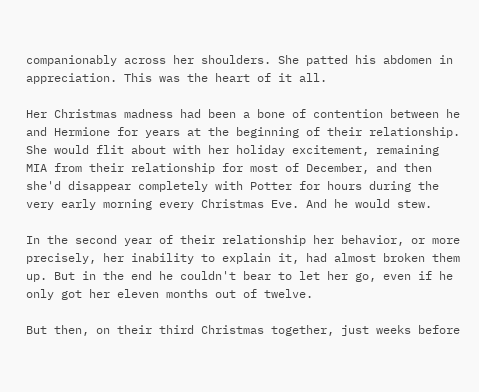companionably across her shoulders. She patted his abdomen in appreciation. This was the heart of it all.

Her Christmas madness had been a bone of contention between he and Hermione for years at the beginning of their relationship. She would flit about with her holiday excitement, remaining MIA from their relationship for most of December, and then she'd disappear completely with Potter for hours during the very early morning every Christmas Eve. And he would stew.

In the second year of their relationship her behavior, or more precisely, her inability to explain it, had almost broken them up. But in the end he couldn't bear to let her go, even if he only got her eleven months out of twelve.

But then, on their third Christmas together, just weeks before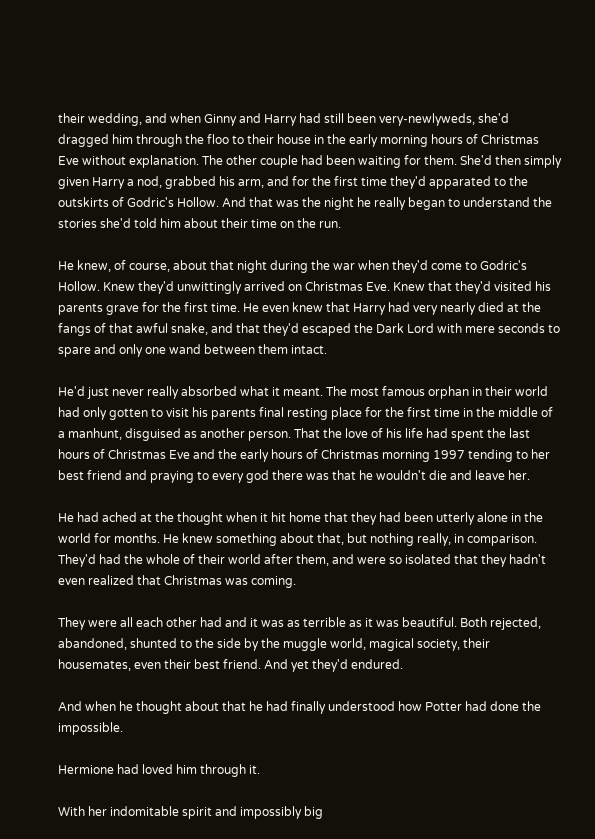their wedding, and when Ginny and Harry had still been very-newlyweds, she'd dragged him through the floo to their house in the early morning hours of Christmas Eve without explanation. The other couple had been waiting for them. She'd then simply given Harry a nod, grabbed his arm, and for the first time they'd apparated to the outskirts of Godric's Hollow. And that was the night he really began to understand the stories she'd told him about their time on the run.

He knew, of course, about that night during the war when they'd come to Godric's Hollow. Knew they'd unwittingly arrived on Christmas Eve. Knew that they'd visited his parents grave for the first time. He even knew that Harry had very nearly died at the fangs of that awful snake, and that they'd escaped the Dark Lord with mere seconds to spare and only one wand between them intact.

He'd just never really absorbed what it meant. The most famous orphan in their world had only gotten to visit his parents final resting place for the first time in the middle of a manhunt, disguised as another person. That the love of his life had spent the last hours of Christmas Eve and the early hours of Christmas morning 1997 tending to her best friend and praying to every god there was that he wouldn't die and leave her.

He had ached at the thought when it hit home that they had been utterly alone in the world for months. He knew something about that, but nothing really, in comparison. They'd had the whole of their world after them, and were so isolated that they hadn't even realized that Christmas was coming.

They were all each other had and it was as terrible as it was beautiful. Both rejected, abandoned, shunted to the side by the muggle world, magical society, their housemates, even their best friend. And yet they'd endured.

And when he thought about that he had finally understood how Potter had done the impossible.

Hermione had loved him through it.

With her indomitable spirit and impossibly big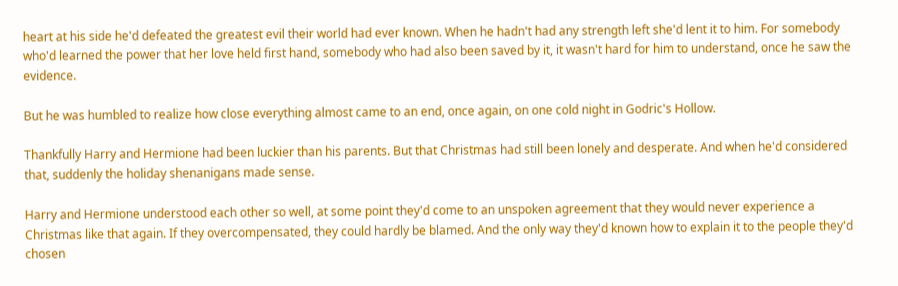heart at his side he'd defeated the greatest evil their world had ever known. When he hadn't had any strength left she'd lent it to him. For somebody who'd learned the power that her love held first hand, somebody who had also been saved by it, it wasn't hard for him to understand, once he saw the evidence.

But he was humbled to realize how close everything almost came to an end, once again, on one cold night in Godric's Hollow.

Thankfully Harry and Hermione had been luckier than his parents. But that Christmas had still been lonely and desperate. And when he'd considered that, suddenly the holiday shenanigans made sense.

Harry and Hermione understood each other so well, at some point they'd come to an unspoken agreement that they would never experience a Christmas like that again. If they overcompensated, they could hardly be blamed. And the only way they'd known how to explain it to the people they'd chosen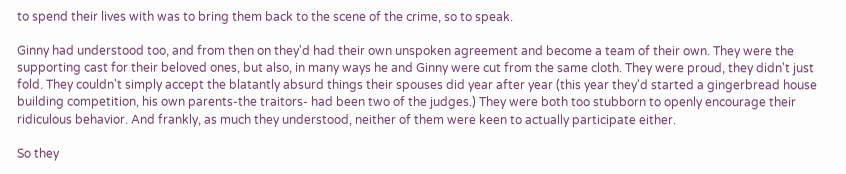to spend their lives with was to bring them back to the scene of the crime, so to speak.

Ginny had understood too, and from then on they'd had their own unspoken agreement and become a team of their own. They were the supporting cast for their beloved ones, but also, in many ways he and Ginny were cut from the same cloth. They were proud, they didn't just fold. They couldn't simply accept the blatantly absurd things their spouses did year after year (this year they'd started a gingerbread house building competition, his own parents-the traitors- had been two of the judges.) They were both too stubborn to openly encourage their ridiculous behavior. And frankly, as much they understood, neither of them were keen to actually participate either.

So they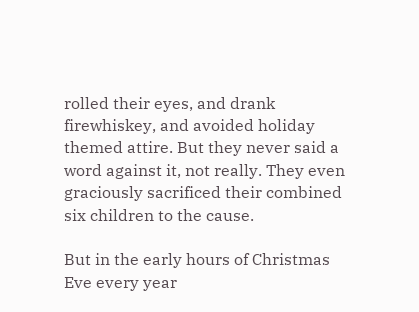rolled their eyes, and drank firewhiskey, and avoided holiday themed attire. But they never said a word against it, not really. They even graciously sacrificed their combined six children to the cause.

But in the early hours of Christmas Eve every year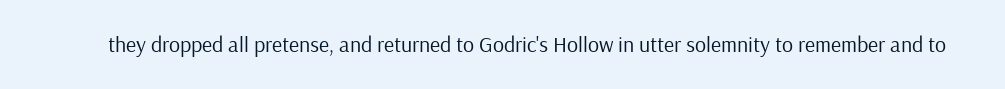they dropped all pretense, and returned to Godric's Hollow in utter solemnity to remember and to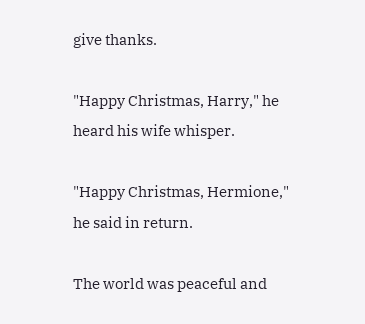give thanks.

"Happy Christmas, Harry," he heard his wife whisper.

"Happy Christmas, Hermione," he said in return.

The world was peaceful and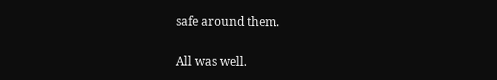safe around them.

All was well.